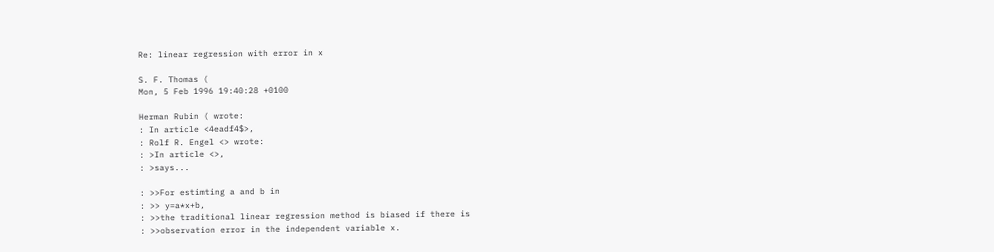Re: linear regression with error in x

S. F. Thomas (
Mon, 5 Feb 1996 19:40:28 +0100

Herman Rubin ( wrote:
: In article <4eadf4$>,
: Rolf R. Engel <> wrote:
: >In article <>,
: >says...

: >>For estimting a and b in
: >> y=a*x+b,
: >>the traditional linear regression method is biased if there is
: >>observation error in the independent variable x.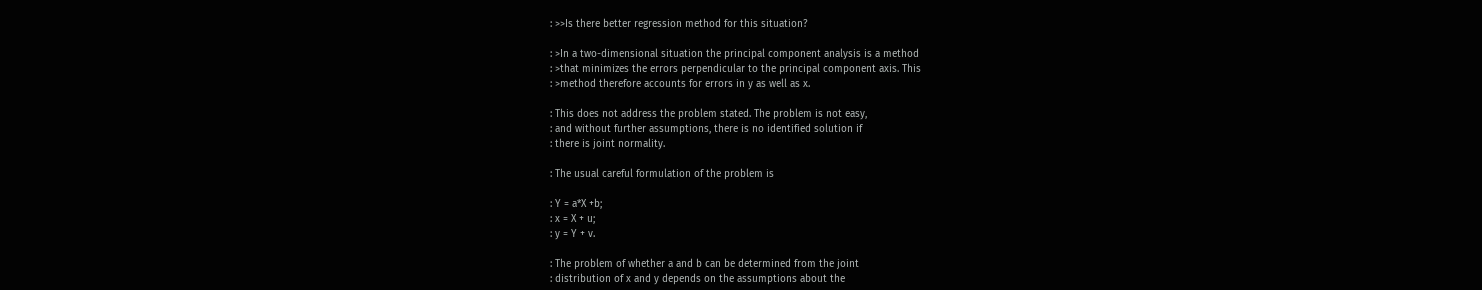: >>Is there better regression method for this situation?

: >In a two-dimensional situation the principal component analysis is a method
: >that minimizes the errors perpendicular to the principal component axis. This
: >method therefore accounts for errors in y as well as x.

: This does not address the problem stated. The problem is not easy,
: and without further assumptions, there is no identified solution if
: there is joint normality.

: The usual careful formulation of the problem is

: Y = a*X +b;
: x = X + u;
: y = Y + v.

: The problem of whether a and b can be determined from the joint
: distribution of x and y depends on the assumptions about the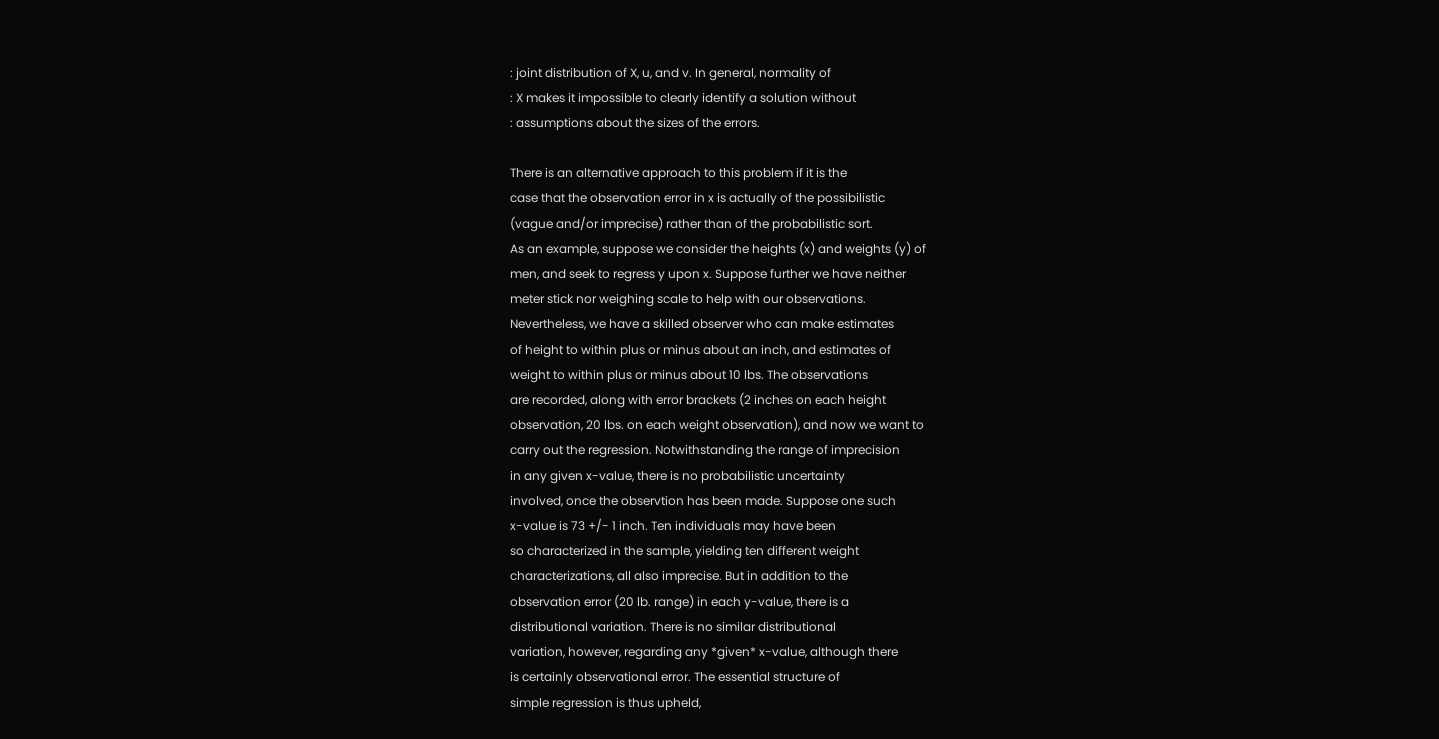: joint distribution of X, u, and v. In general, normality of
: X makes it impossible to clearly identify a solution without
: assumptions about the sizes of the errors.

There is an alternative approach to this problem if it is the
case that the observation error in x is actually of the possibilistic
(vague and/or imprecise) rather than of the probabilistic sort.
As an example, suppose we consider the heights (x) and weights (y) of
men, and seek to regress y upon x. Suppose further we have neither
meter stick nor weighing scale to help with our observations.
Nevertheless, we have a skilled observer who can make estimates
of height to within plus or minus about an inch, and estimates of
weight to within plus or minus about 10 lbs. The observations
are recorded, along with error brackets (2 inches on each height
observation, 20 lbs. on each weight observation), and now we want to
carry out the regression. Notwithstanding the range of imprecision
in any given x-value, there is no probabilistic uncertainty
involved, once the observtion has been made. Suppose one such
x-value is 73 +/- 1 inch. Ten individuals may have been
so characterized in the sample, yielding ten different weight
characterizations, all also imprecise. But in addition to the
observation error (20 lb. range) in each y-value, there is a
distributional variation. There is no similar distributional
variation, however, regarding any *given* x-value, although there
is certainly observational error. The essential structure of
simple regression is thus upheld,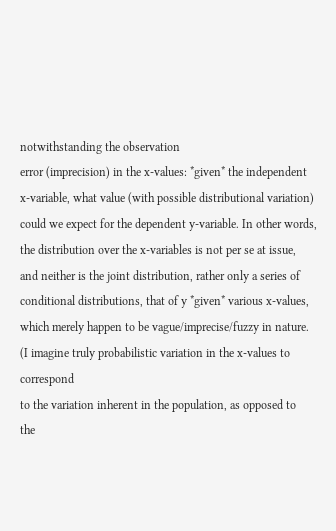notwithstanding the observation
error (imprecision) in the x-values: *given* the independent
x-variable, what value (with possible distributional variation)
could we expect for the dependent y-variable. In other words,
the distribution over the x-variables is not per se at issue,
and neither is the joint distribution, rather only a series of
conditional distributions, that of y *given* various x-values,
which merely happen to be vague/imprecise/fuzzy in nature.
(I imagine truly probabilistic variation in the x-values to correspond
to the variation inherent in the population, as opposed to
the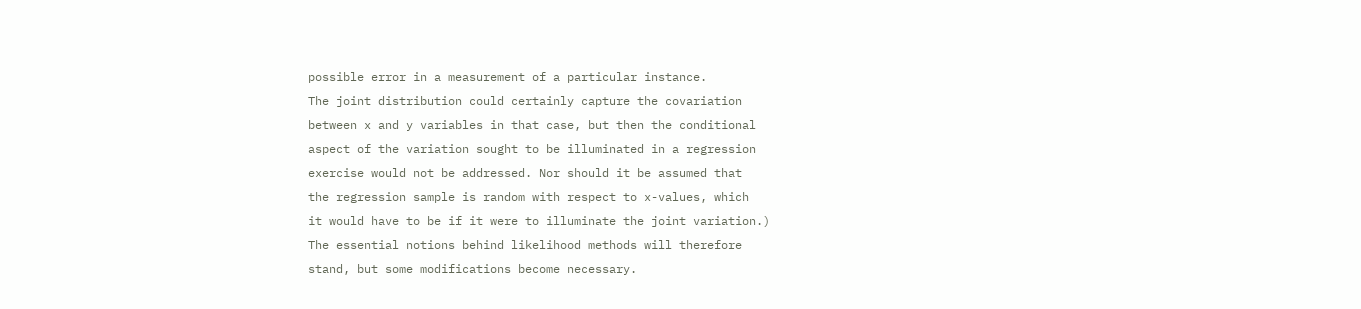possible error in a measurement of a particular instance.
The joint distribution could certainly capture the covariation
between x and y variables in that case, but then the conditional
aspect of the variation sought to be illuminated in a regression
exercise would not be addressed. Nor should it be assumed that
the regression sample is random with respect to x-values, which
it would have to be if it were to illuminate the joint variation.)
The essential notions behind likelihood methods will therefore
stand, but some modifications become necessary.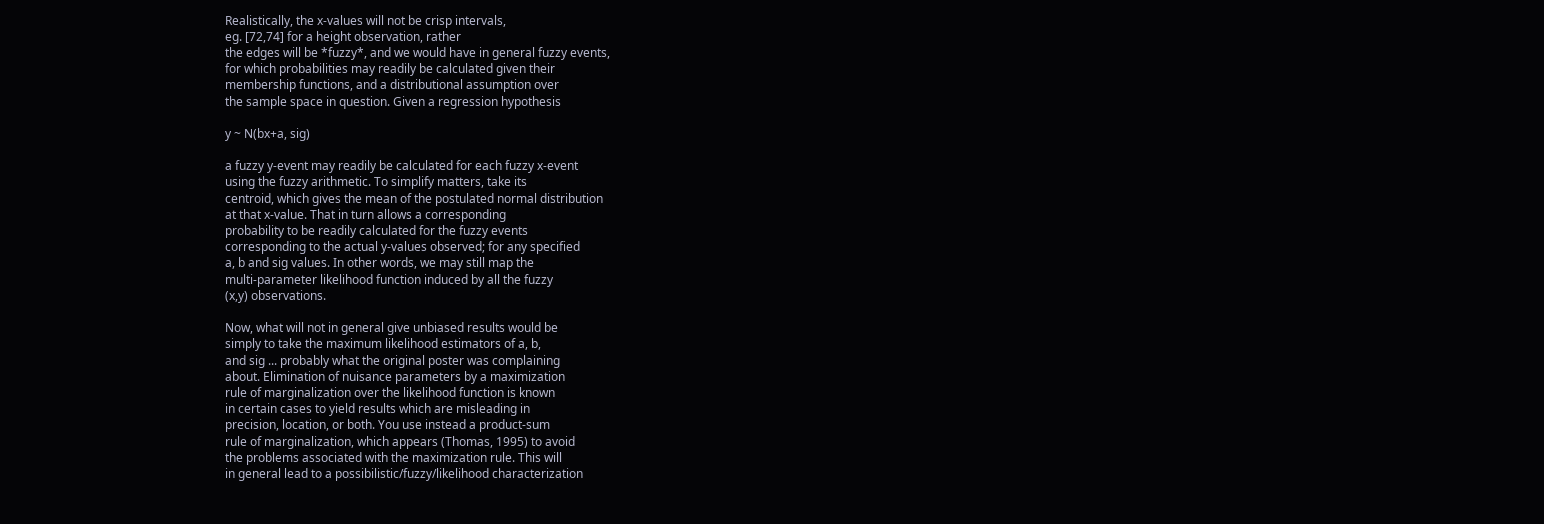Realistically, the x-values will not be crisp intervals,
eg. [72,74] for a height observation, rather
the edges will be *fuzzy*, and we would have in general fuzzy events,
for which probabilities may readily be calculated given their
membership functions, and a distributional assumption over
the sample space in question. Given a regression hypothesis

y ~ N(bx+a, sig)

a fuzzy y-event may readily be calculated for each fuzzy x-event
using the fuzzy arithmetic. To simplify matters, take its
centroid, which gives the mean of the postulated normal distribution
at that x-value. That in turn allows a corresponding
probability to be readily calculated for the fuzzy events
corresponding to the actual y-values observed; for any specified
a, b and sig values. In other words, we may still map the
multi-parameter likelihood function induced by all the fuzzy
(x,y) observations.

Now, what will not in general give unbiased results would be
simply to take the maximum likelihood estimators of a, b,
and sig ... probably what the original poster was complaining
about. Elimination of nuisance parameters by a maximization
rule of marginalization over the likelihood function is known
in certain cases to yield results which are misleading in
precision, location, or both. You use instead a product-sum
rule of marginalization, which appears (Thomas, 1995) to avoid
the problems associated with the maximization rule. This will
in general lead to a possibilistic/fuzzy/likelihood characterization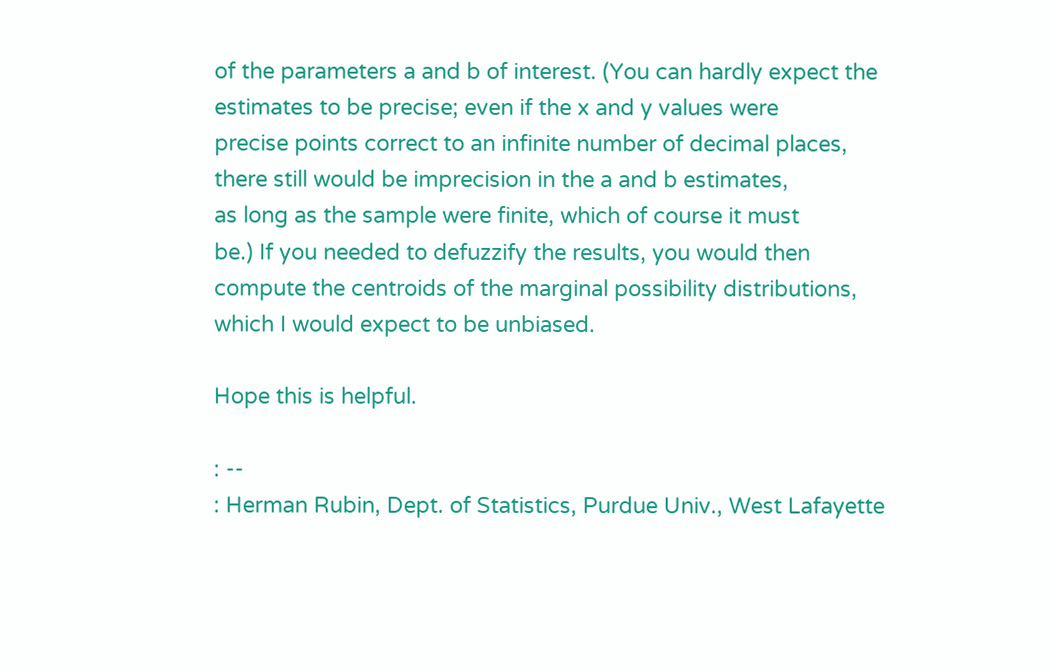of the parameters a and b of interest. (You can hardly expect the
estimates to be precise; even if the x and y values were
precise points correct to an infinite number of decimal places,
there still would be imprecision in the a and b estimates,
as long as the sample were finite, which of course it must
be.) If you needed to defuzzify the results, you would then
compute the centroids of the marginal possibility distributions,
which I would expect to be unbiased.

Hope this is helpful.

: --
: Herman Rubin, Dept. of Statistics, Purdue Univ., West Lafayette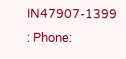IN47907-1399
: Phone: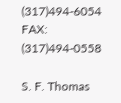(317)494-6054 FAX: (317)494-0558

S. F. Thomas